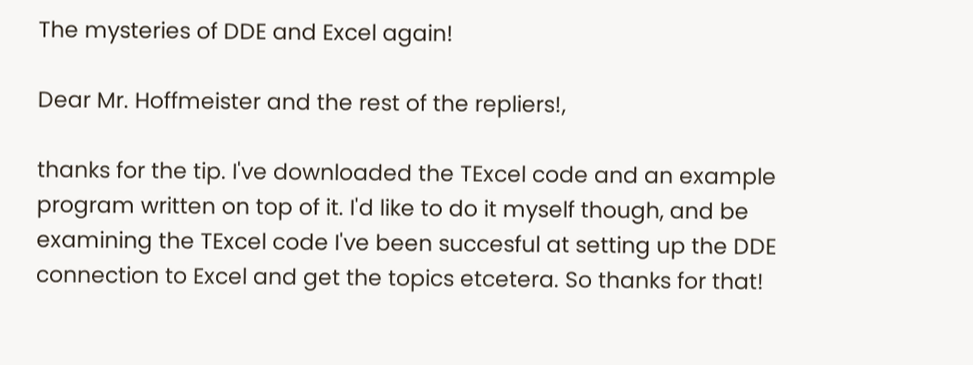The mysteries of DDE and Excel again!

Dear Mr. Hoffmeister and the rest of the repliers!,

thanks for the tip. I've downloaded the TExcel code and an example
program written on top of it. I'd like to do it myself though, and be
examining the TExcel code I've been succesful at setting up the DDE
connection to Excel and get the topics etcetera. So thanks for that!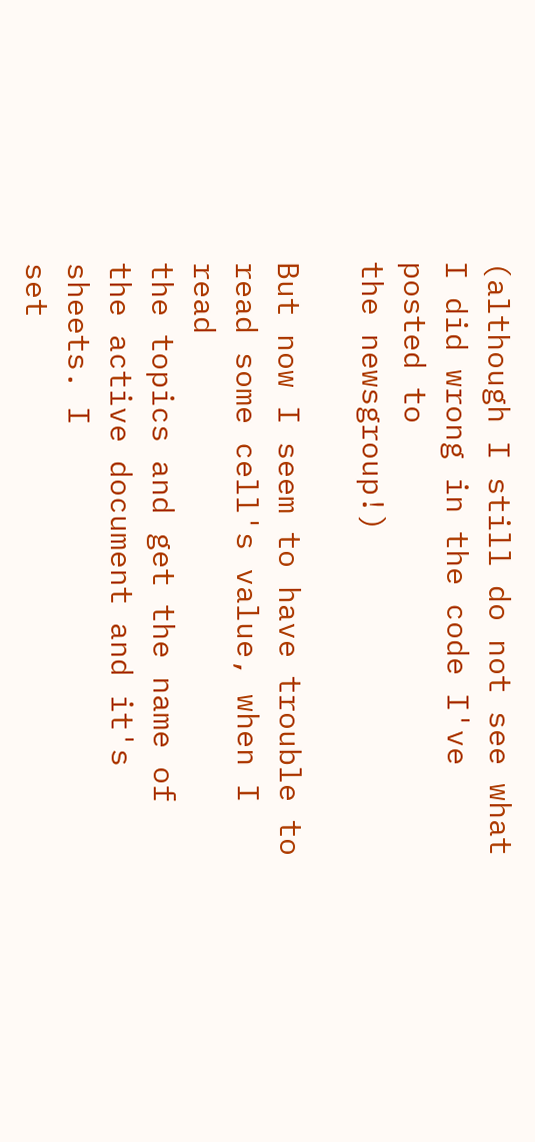(although I still do not see what I did wrong in the code I've posted to
the newsgroup!)

But now I seem to have trouble to read some cell's value, when I read
the topics and get the name of the active document and it's sheets. I
set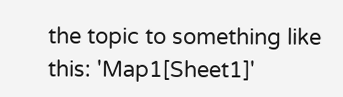the topic to something like this: 'Map1[Sheet1]'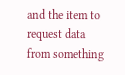and the item to
request data from something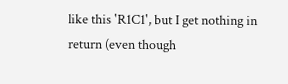like this 'R1C1', but I get nothing in
return (even though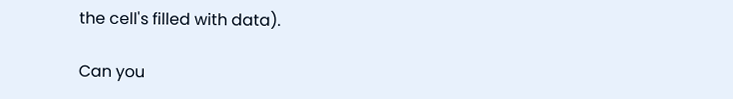the cell's filled with data).

Can you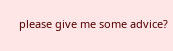please give me some advice?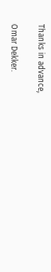Thanks in advance,

Omar Dekker.